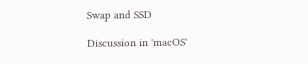Swap and SSD

Discussion in 'macOS'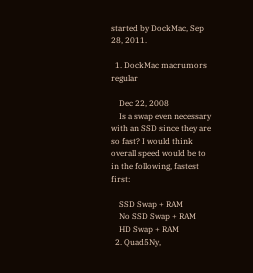started by DockMac, Sep 28, 2011.

  1. DockMac macrumors regular

    Dec 22, 2008
    Is a swap even necessary with an SSD since they are so fast? I would think overall speed would be to in the following, fastest first:

    SSD Swap + RAM
    No SSD Swap + RAM
    HD Swap + RAM
  2. Quad5Ny,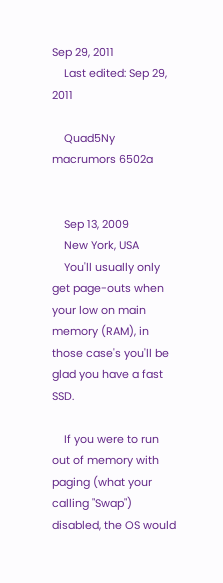Sep 29, 2011
    Last edited: Sep 29, 2011

    Quad5Ny macrumors 6502a


    Sep 13, 2009
    New York, USA
    You'll usually only get page-outs when your low on main memory (RAM), in those case's you'll be glad you have a fast SSD.

    If you were to run out of memory with paging (what your calling "Swap") disabled, the OS would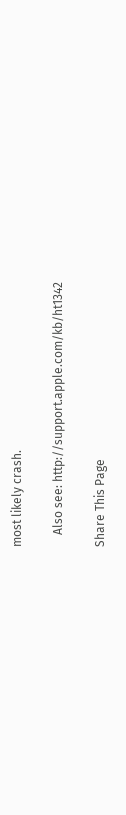most likely crash.

    Also see: http://support.apple.com/kb/ht1342

Share This Page